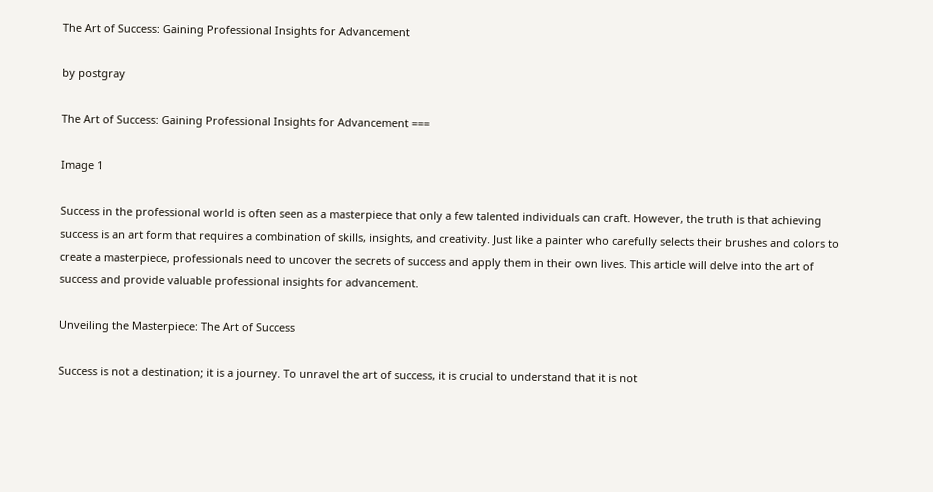The Art of Success: Gaining Professional Insights for Advancement

by postgray

The Art of Success: Gaining Professional Insights for Advancement ===

Image 1

Success in the professional world is often seen as a masterpiece that only a few talented individuals can craft. However, the truth is that achieving success is an art form that requires a combination of skills, insights, and creativity. Just like a painter who carefully selects their brushes and colors to create a masterpiece, professionals need to uncover the secrets of success and apply them in their own lives. This article will delve into the art of success and provide valuable professional insights for advancement.

Unveiling the Masterpiece: The Art of Success

Success is not a destination; it is a journey. To unravel the art of success, it is crucial to understand that it is not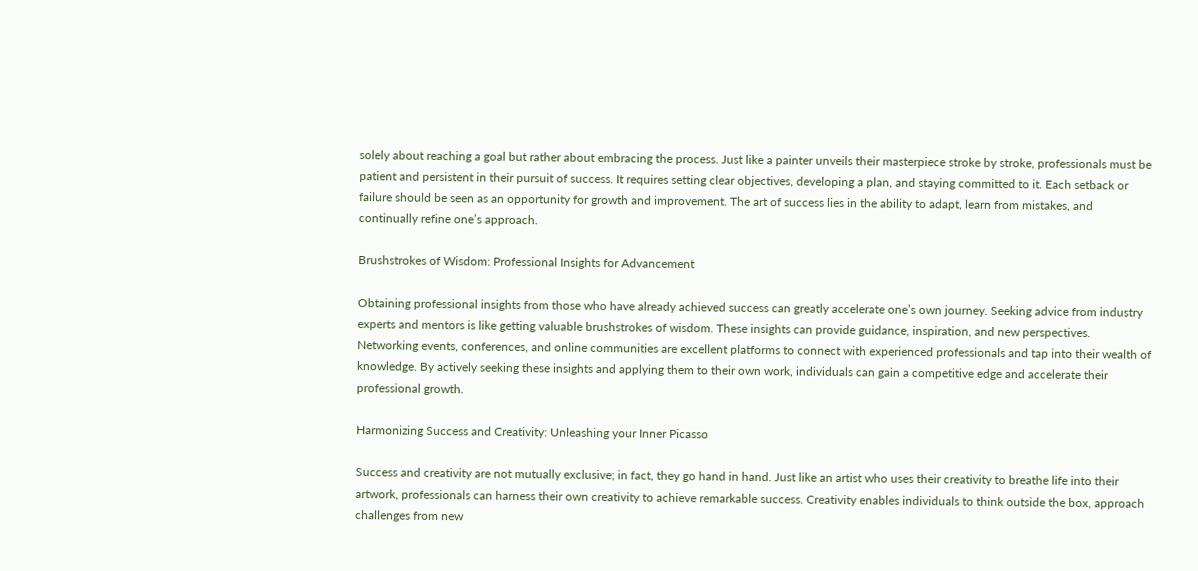solely about reaching a goal but rather about embracing the process. Just like a painter unveils their masterpiece stroke by stroke, professionals must be patient and persistent in their pursuit of success. It requires setting clear objectives, developing a plan, and staying committed to it. Each setback or failure should be seen as an opportunity for growth and improvement. The art of success lies in the ability to adapt, learn from mistakes, and continually refine one’s approach.

Brushstrokes of Wisdom: Professional Insights for Advancement

Obtaining professional insights from those who have already achieved success can greatly accelerate one’s own journey. Seeking advice from industry experts and mentors is like getting valuable brushstrokes of wisdom. These insights can provide guidance, inspiration, and new perspectives. Networking events, conferences, and online communities are excellent platforms to connect with experienced professionals and tap into their wealth of knowledge. By actively seeking these insights and applying them to their own work, individuals can gain a competitive edge and accelerate their professional growth.

Harmonizing Success and Creativity: Unleashing your Inner Picasso

Success and creativity are not mutually exclusive; in fact, they go hand in hand. Just like an artist who uses their creativity to breathe life into their artwork, professionals can harness their own creativity to achieve remarkable success. Creativity enables individuals to think outside the box, approach challenges from new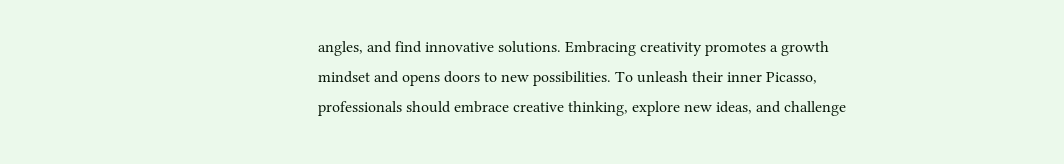angles, and find innovative solutions. Embracing creativity promotes a growth mindset and opens doors to new possibilities. To unleash their inner Picasso, professionals should embrace creative thinking, explore new ideas, and challenge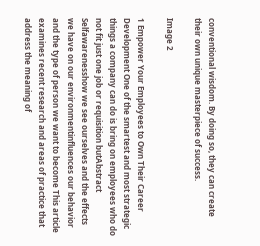conventional wisdom. By doing so, they can create their own unique masterpiece of success.

Image 2

1 Empower Your Employees to Own Their Career Development One of the smartest and most strategic things a company can do is bring on employees who do not fit just one job or requisition butAbstract Selfawarenesshow we see ourselves and the effects we have on our environmentinfluences our behavior and the type of person we want to become This article examines recent research and areas of practice that address the meaning of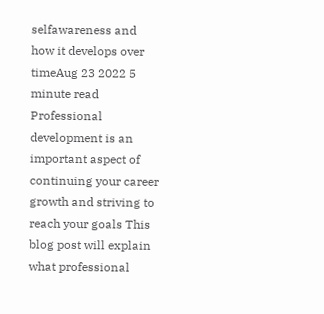selfawareness and how it develops over timeAug 23 2022 5 minute read Professional development is an important aspect of continuing your career growth and striving to reach your goals This blog post will explain what professional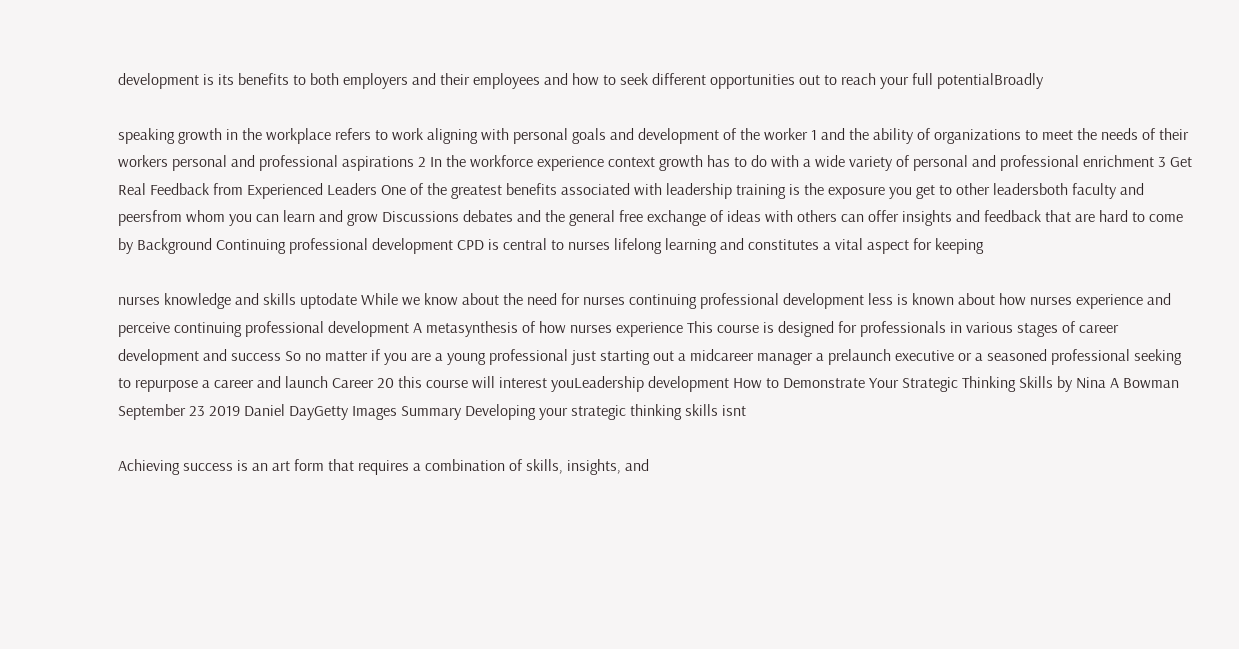development is its benefits to both employers and their employees and how to seek different opportunities out to reach your full potentialBroadly

speaking growth in the workplace refers to work aligning with personal goals and development of the worker 1 and the ability of organizations to meet the needs of their workers personal and professional aspirations 2 In the workforce experience context growth has to do with a wide variety of personal and professional enrichment 3 Get Real Feedback from Experienced Leaders One of the greatest benefits associated with leadership training is the exposure you get to other leadersboth faculty and peersfrom whom you can learn and grow Discussions debates and the general free exchange of ideas with others can offer insights and feedback that are hard to come by Background Continuing professional development CPD is central to nurses lifelong learning and constitutes a vital aspect for keeping

nurses knowledge and skills uptodate While we know about the need for nurses continuing professional development less is known about how nurses experience and perceive continuing professional development A metasynthesis of how nurses experience This course is designed for professionals in various stages of career development and success So no matter if you are a young professional just starting out a midcareer manager a prelaunch executive or a seasoned professional seeking to repurpose a career and launch Career 20 this course will interest youLeadership development How to Demonstrate Your Strategic Thinking Skills by Nina A Bowman September 23 2019 Daniel DayGetty Images Summary Developing your strategic thinking skills isnt

Achieving success is an art form that requires a combination of skills, insights, and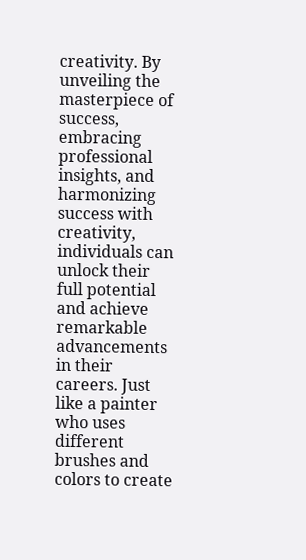creativity. By unveiling the masterpiece of success, embracing professional insights, and harmonizing success with creativity, individuals can unlock their full potential and achieve remarkable advancements in their careers. Just like a painter who uses different brushes and colors to create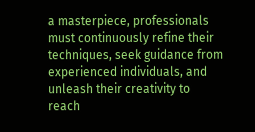a masterpiece, professionals must continuously refine their techniques, seek guidance from experienced individuals, and unleash their creativity to reach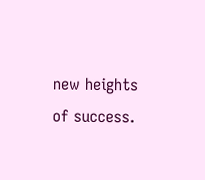new heights of success.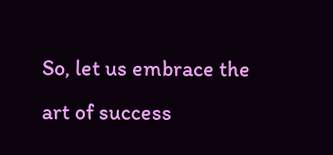So, let us embrace the art of success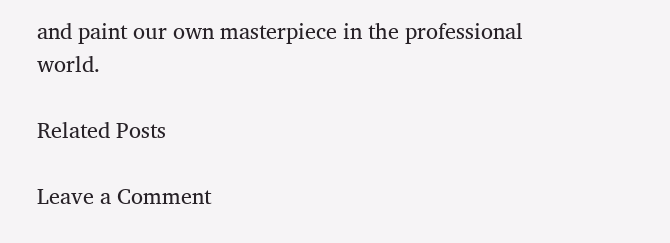and paint our own masterpiece in the professional world.

Related Posts

Leave a Comment